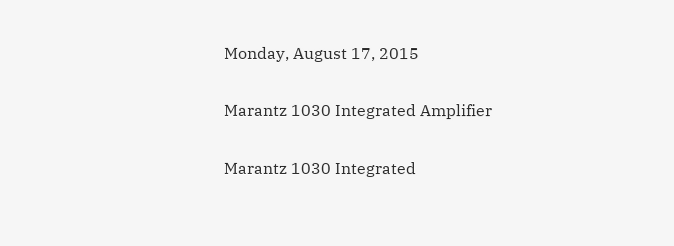Monday, August 17, 2015

Marantz 1030 Integrated Amplifier

Marantz 1030 Integrated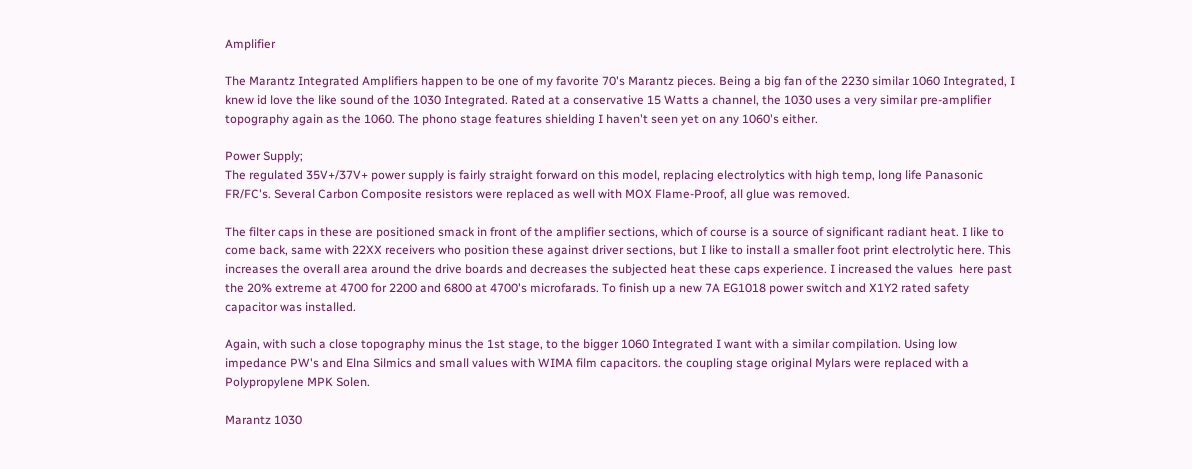Amplifier

The Marantz Integrated Amplifiers happen to be one of my favorite 70's Marantz pieces. Being a big fan of the 2230 similar 1060 Integrated, I knew id love the like sound of the 1030 Integrated. Rated at a conservative 15 Watts a channel, the 1030 uses a very similar pre-amplifier topography again as the 1060. The phono stage features shielding I haven't seen yet on any 1060's either.

Power Supply;
The regulated 35V+/37V+ power supply is fairly straight forward on this model, replacing electrolytics with high temp, long life Panasonic FR/FC's. Several Carbon Composite resistors were replaced as well with MOX Flame-Proof, all glue was removed.

The filter caps in these are positioned smack in front of the amplifier sections, which of course is a source of significant radiant heat. I like to come back, same with 22XX receivers who position these against driver sections, but I like to install a smaller foot print electrolytic here. This increases the overall area around the drive boards and decreases the subjected heat these caps experience. I increased the values  here past the 20% extreme at 4700 for 2200 and 6800 at 4700's microfarads. To finish up a new 7A EG1018 power switch and X1Y2 rated safety capacitor was installed.

Again, with such a close topography minus the 1st stage, to the bigger 1060 Integrated I want with a similar compilation. Using low impedance PW's and Elna Silmics and small values with WIMA film capacitors. the coupling stage original Mylars were replaced with a Polypropylene MPK Solen.

Marantz 1030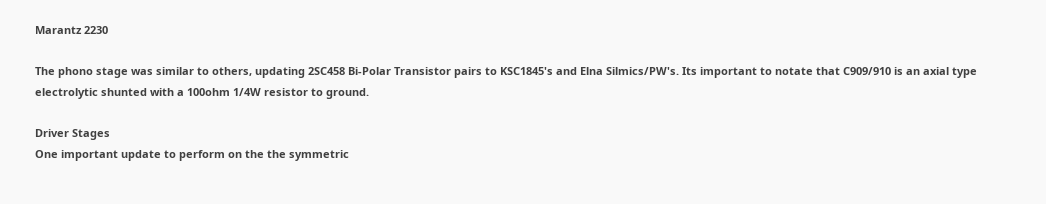Marantz 2230

The phono stage was similar to others, updating 2SC458 Bi-Polar Transistor pairs to KSC1845's and Elna Silmics/PW's. Its important to notate that C909/910 is an axial type electrolytic shunted with a 100ohm 1/4W resistor to ground.

Driver Stages
One important update to perform on the the symmetric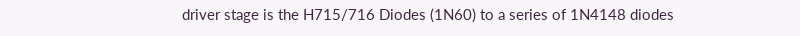driver stage is the H715/716 Diodes (1N60) to a series of 1N4148 diodes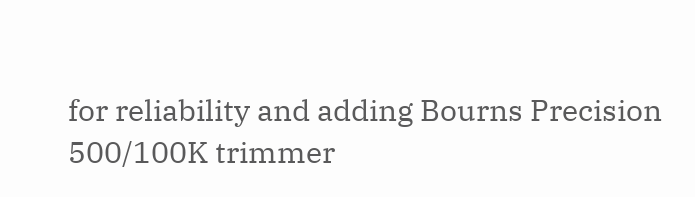for reliability and adding Bourns Precision 500/100K trimmer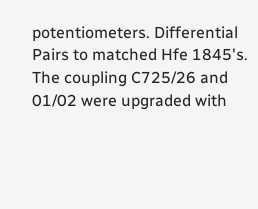potentiometers. Differential Pairs to matched Hfe 1845's. The coupling C725/26 and 01/02 were upgraded with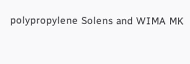polypropylene Solens and WIMA MK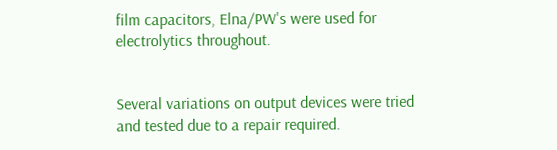film capacitors, Elna/PW's were used for electrolytics throughout.


Several variations on output devices were tried and tested due to a repair required.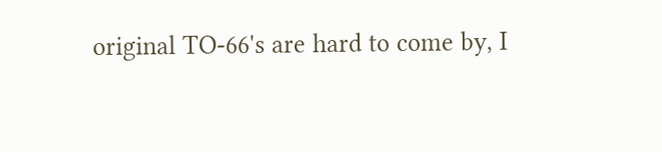original TO-66's are hard to come by, I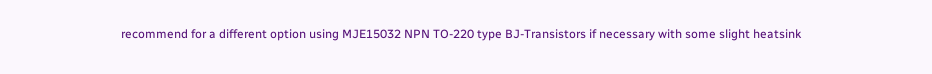recommend for a different option using MJE15032 NPN TO-220 type BJ-Transistors if necessary with some slight heatsink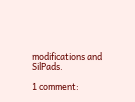modifications and SilPads.

1 comment: